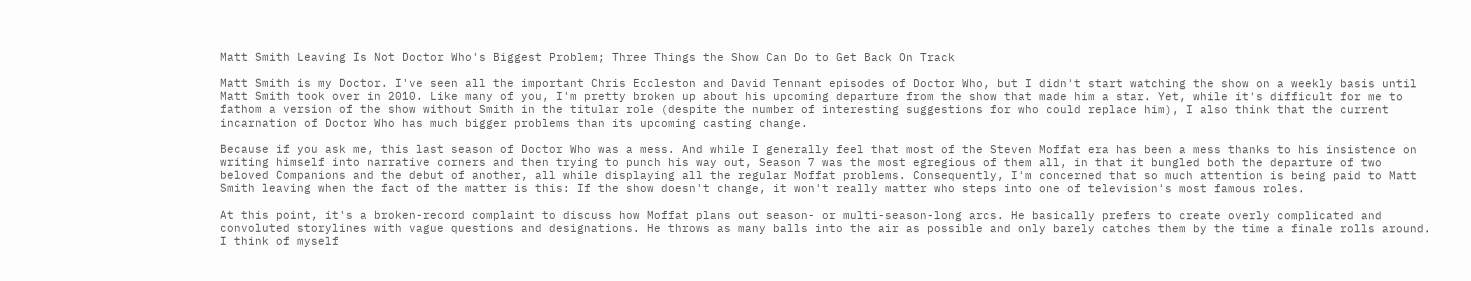Matt Smith Leaving Is Not Doctor Who's Biggest Problem; Three Things the Show Can Do to Get Back On Track

Matt Smith is my Doctor. I've seen all the important Chris Eccleston and David Tennant episodes of Doctor Who, but I didn't start watching the show on a weekly basis until Matt Smith took over in 2010. Like many of you, I'm pretty broken up about his upcoming departure from the show that made him a star. Yet, while it's difficult for me to fathom a version of the show without Smith in the titular role (despite the number of interesting suggestions for who could replace him), I also think that the current incarnation of Doctor Who has much bigger problems than its upcoming casting change.

Because if you ask me, this last season of Doctor Who was a mess. And while I generally feel that most of the Steven Moffat era has been a mess thanks to his insistence on writing himself into narrative corners and then trying to punch his way out, Season 7 was the most egregious of them all, in that it bungled both the departure of two beloved Companions and the debut of another, all while displaying all the regular Moffat problems. Consequently, I'm concerned that so much attention is being paid to Matt Smith leaving when the fact of the matter is this: If the show doesn't change, it won't really matter who steps into one of television's most famous roles.

At this point, it's a broken-record complaint to discuss how Moffat plans out season- or multi-season-long arcs. He basically prefers to create overly complicated and convoluted storylines with vague questions and designations. He throws as many balls into the air as possible and only barely catches them by the time a finale rolls around. I think of myself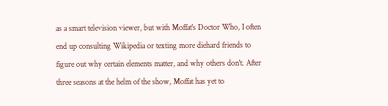as a smart television viewer, but with Moffat's Doctor Who, I often end up consulting Wikipedia or texting more diehard friends to figure out why certain elements matter, and why others don't. After three seasons at the helm of the show, Moffat has yet to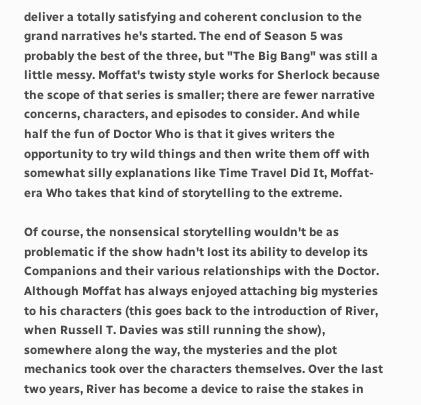deliver a totally satisfying and coherent conclusion to the grand narratives he's started. The end of Season 5 was probably the best of the three, but "The Big Bang" was still a little messy. Moffat's twisty style works for Sherlock because the scope of that series is smaller; there are fewer narrative concerns, characters, and episodes to consider. And while half the fun of Doctor Who is that it gives writers the opportunity to try wild things and then write them off with somewhat silly explanations like Time Travel Did It, Moffat-era Who takes that kind of storytelling to the extreme.

Of course, the nonsensical storytelling wouldn't be as problematic if the show hadn't lost its ability to develop its Companions and their various relationships with the Doctor. Although Moffat has always enjoyed attaching big mysteries to his characters (this goes back to the introduction of River, when Russell T. Davies was still running the show), somewhere along the way, the mysteries and the plot mechanics took over the characters themselves. Over the last two years, River has become a device to raise the stakes in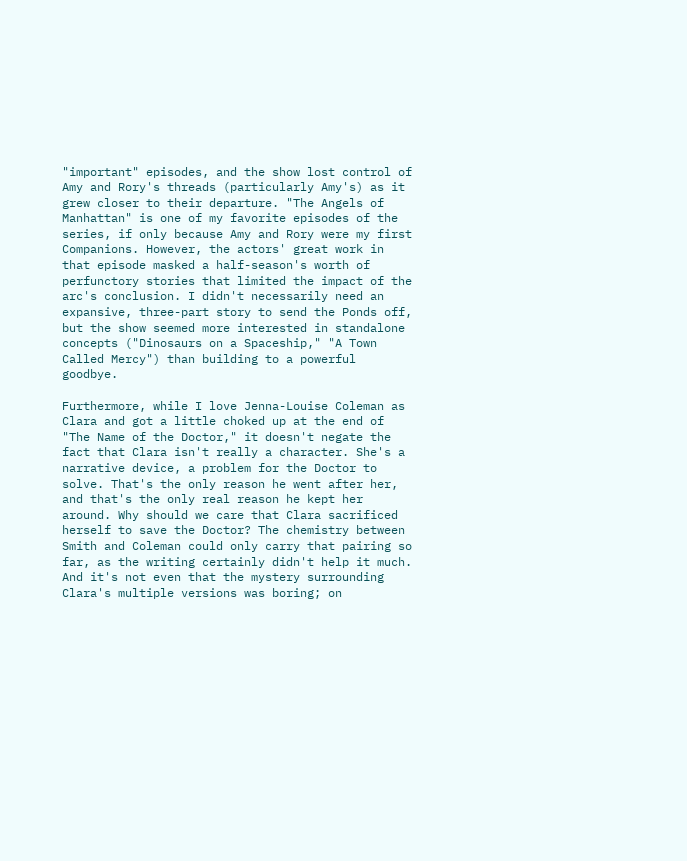"important" episodes, and the show lost control of Amy and Rory's threads (particularly Amy's) as it grew closer to their departure. "The Angels of Manhattan" is one of my favorite episodes of the series, if only because Amy and Rory were my first Companions. However, the actors' great work in that episode masked a half-season's worth of perfunctory stories that limited the impact of the arc's conclusion. I didn't necessarily need an expansive, three-part story to send the Ponds off, but the show seemed more interested in standalone concepts ("Dinosaurs on a Spaceship," "A Town Called Mercy") than building to a powerful goodbye.

Furthermore, while I love Jenna-Louise Coleman as Clara and got a little choked up at the end of "The Name of the Doctor," it doesn't negate the fact that Clara isn't really a character. She's a narrative device, a problem for the Doctor to solve. That's the only reason he went after her, and that's the only real reason he kept her around. Why should we care that Clara sacrificed herself to save the Doctor? The chemistry between Smith and Coleman could only carry that pairing so far, as the writing certainly didn't help it much. And it's not even that the mystery surrounding Clara's multiple versions was boring; on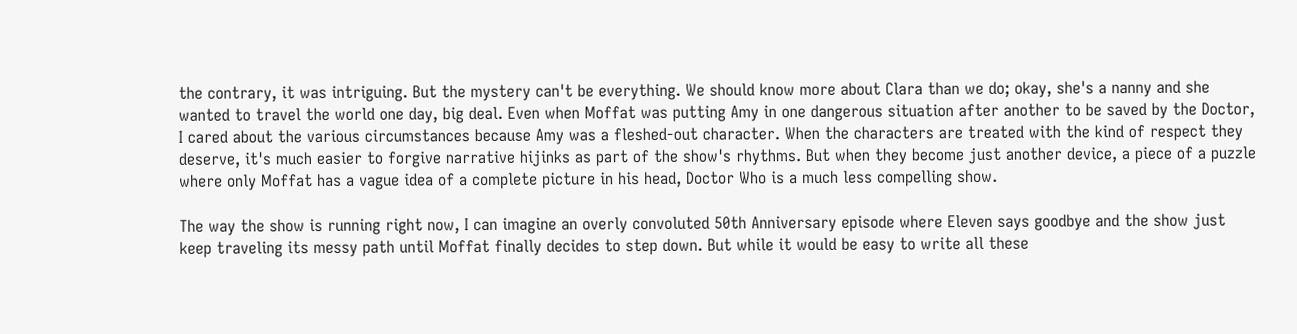the contrary, it was intriguing. But the mystery can't be everything. We should know more about Clara than we do; okay, she's a nanny and she wanted to travel the world one day, big deal. Even when Moffat was putting Amy in one dangerous situation after another to be saved by the Doctor, I cared about the various circumstances because Amy was a fleshed-out character. When the characters are treated with the kind of respect they deserve, it's much easier to forgive narrative hijinks as part of the show's rhythms. But when they become just another device, a piece of a puzzle where only Moffat has a vague idea of a complete picture in his head, Doctor Who is a much less compelling show.

The way the show is running right now, I can imagine an overly convoluted 50th Anniversary episode where Eleven says goodbye and the show just keep traveling its messy path until Moffat finally decides to step down. But while it would be easy to write all these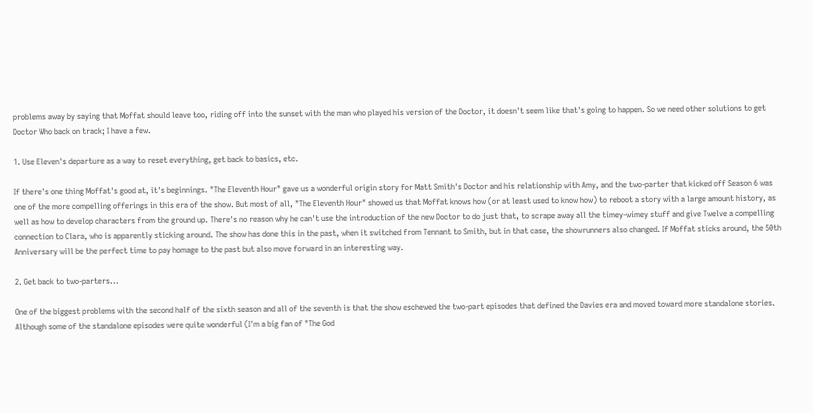problems away by saying that Moffat should leave too, riding off into the sunset with the man who played his version of the Doctor, it doesn't seem like that's going to happen. So we need other solutions to get Doctor Who back on track; I have a few.

1. Use Eleven's departure as a way to reset everything, get back to basics, etc.

If there's one thing Moffat's good at, it's beginnings. "The Eleventh Hour" gave us a wonderful origin story for Matt Smith's Doctor and his relationship with Amy, and the two-parter that kicked off Season 6 was one of the more compelling offerings in this era of the show. But most of all, "The Eleventh Hour" showed us that Moffat knows how (or at least used to know how) to reboot a story with a large amount history, as well as how to develop characters from the ground up. There's no reason why he can't use the introduction of the new Doctor to do just that, to scrape away all the timey-wimey stuff and give Twelve a compelling connection to Clara, who is apparently sticking around. The show has done this in the past, when it switched from Tennant to Smith, but in that case, the showrunners also changed. If Moffat sticks around, the 50th Anniversary will be the perfect time to pay homage to the past but also move forward in an interesting way.

2. Get back to two-parters...

One of the biggest problems with the second half of the sixth season and all of the seventh is that the show eschewed the two-part episodes that defined the Davies era and moved toward more standalone stories. Although some of the standalone episodes were quite wonderful (I'm a big fan of "The God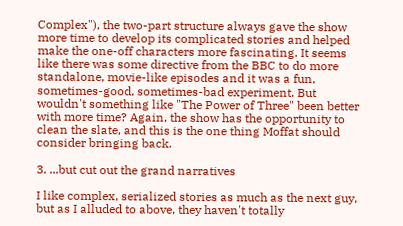Complex"), the two-part structure always gave the show more time to develop its complicated stories and helped make the one-off characters more fascinating. It seems like there was some directive from the BBC to do more standalone, movie-like episodes and it was a fun, sometimes-good, sometimes-bad experiment. But wouldn't something like "The Power of Three" been better with more time? Again, the show has the opportunity to clean the slate, and this is the one thing Moffat should consider bringing back.

3. ...but cut out the grand narratives

I like complex, serialized stories as much as the next guy, but as I alluded to above, they haven't totally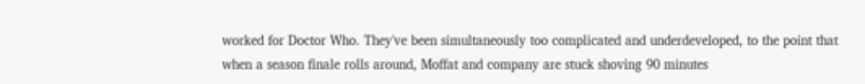worked for Doctor Who. They've been simultaneously too complicated and underdeveloped, to the point that when a season finale rolls around, Moffat and company are stuck shoving 90 minutes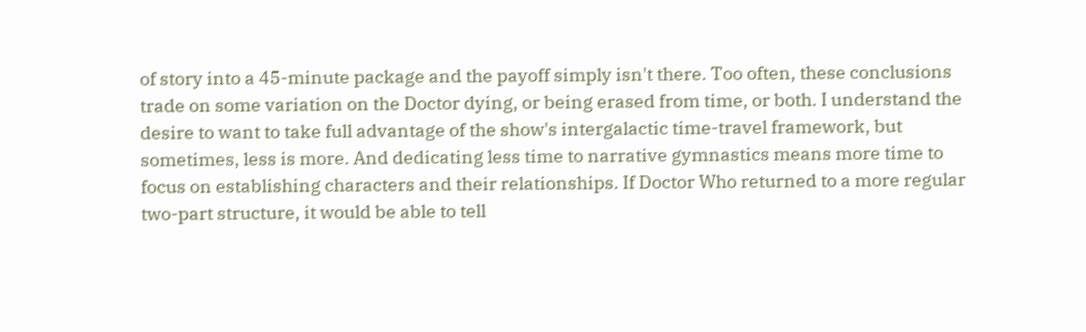of story into a 45-minute package and the payoff simply isn't there. Too often, these conclusions trade on some variation on the Doctor dying, or being erased from time, or both. I understand the desire to want to take full advantage of the show's intergalactic time-travel framework, but sometimes, less is more. And dedicating less time to narrative gymnastics means more time to focus on establishing characters and their relationships. If Doctor Who returned to a more regular two-part structure, it would be able to tell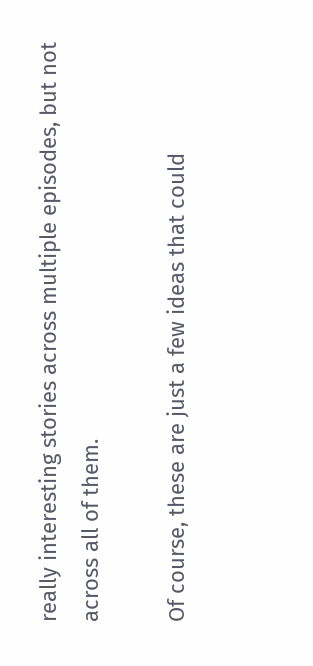really interesting stories across multiple episodes, but not across all of them.

Of course, these are just a few ideas that could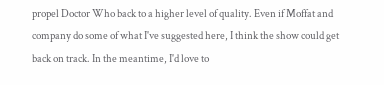propel Doctor Who back to a higher level of quality. Even if Moffat and company do some of what I've suggested here, I think the show could get back on track. In the meantime, I'd love to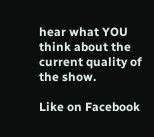hear what YOU think about the current quality of the show.

Like on Facebook